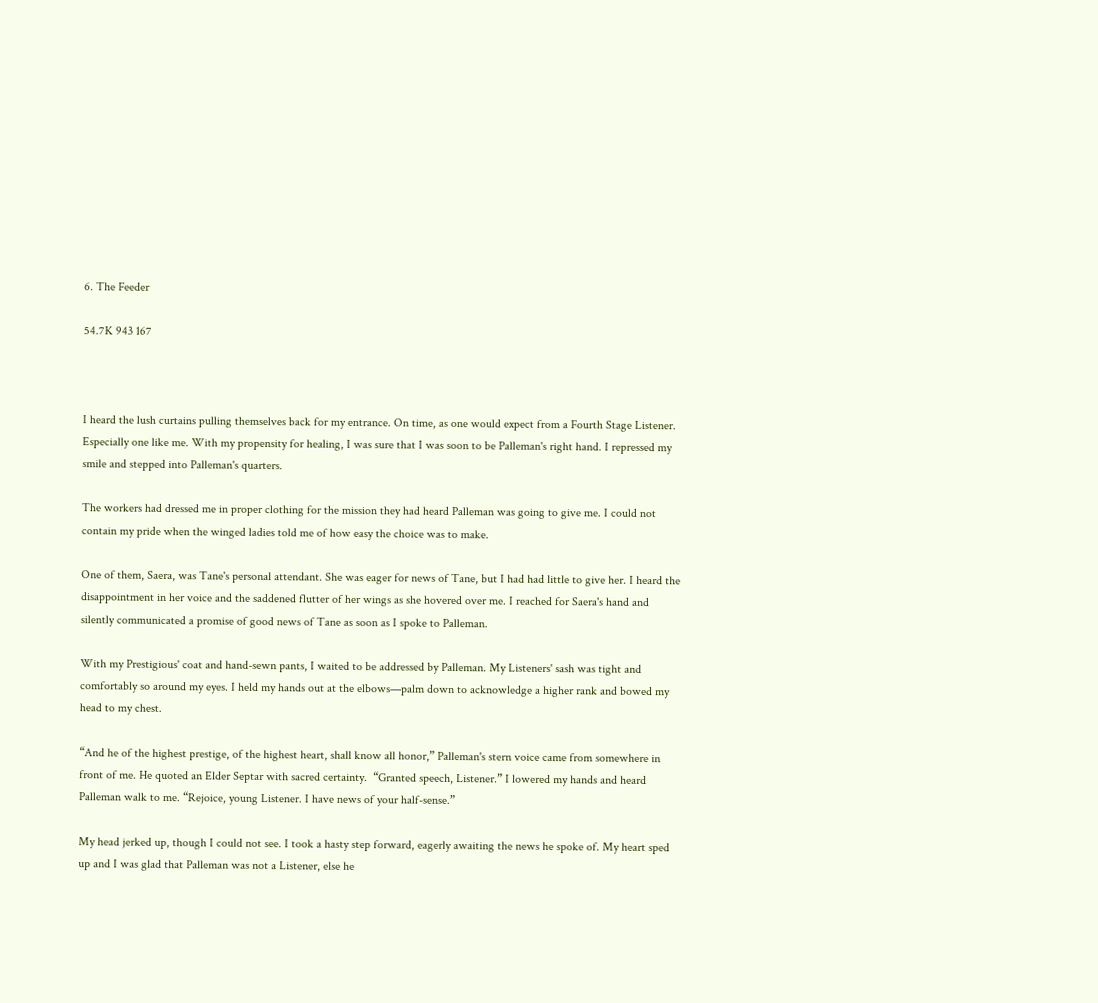6. The Feeder

54.7K 943 167



I heard the lush curtains pulling themselves back for my entrance. On time, as one would expect from a Fourth Stage Listener. Especially one like me. With my propensity for healing, I was sure that I was soon to be Palleman's right hand. I repressed my smile and stepped into Palleman's quarters.

The workers had dressed me in proper clothing for the mission they had heard Palleman was going to give me. I could not contain my pride when the winged ladies told me of how easy the choice was to make.

One of them, Saera, was Tane's personal attendant. She was eager for news of Tane, but I had had little to give her. I heard the disappointment in her voice and the saddened flutter of her wings as she hovered over me. I reached for Saera's hand and silently communicated a promise of good news of Tane as soon as I spoke to Palleman.

With my Prestigious' coat and hand-sewn pants, I waited to be addressed by Palleman. My Listeners' sash was tight and comfortably so around my eyes. I held my hands out at the elbows—palm down to acknowledge a higher rank and bowed my head to my chest.

“And he of the highest prestige, of the highest heart, shall know all honor,” Palleman's stern voice came from somewhere in front of me. He quoted an Elder Septar with sacred certainty.  “Granted speech, Listener.” I lowered my hands and heard Palleman walk to me. “Rejoice, young Listener. I have news of your half-sense.”

My head jerked up, though I could not see. I took a hasty step forward, eagerly awaiting the news he spoke of. My heart sped up and I was glad that Palleman was not a Listener, else he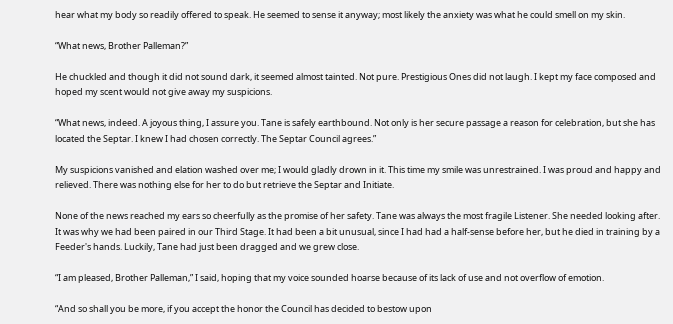hear what my body so readily offered to speak. He seemed to sense it anyway; most likely the anxiety was what he could smell on my skin.

“What news, Brother Palleman?”

He chuckled and though it did not sound dark, it seemed almost tainted. Not pure. Prestigious Ones did not laugh. I kept my face composed and hoped my scent would not give away my suspicions.

“What news, indeed. A joyous thing, I assure you. Tane is safely earthbound. Not only is her secure passage a reason for celebration, but she has located the Septar. I knew I had chosen correctly. The Septar Council agrees.”

My suspicions vanished and elation washed over me; I would gladly drown in it. This time my smile was unrestrained. I was proud and happy and relieved. There was nothing else for her to do but retrieve the Septar and Initiate.

None of the news reached my ears so cheerfully as the promise of her safety. Tane was always the most fragile Listener. She needed looking after. It was why we had been paired in our Third Stage. It had been a bit unusual, since I had had a half-sense before her, but he died in training by a Feeder's hands. Luckily, Tane had just been dragged and we grew close.

“I am pleased, Brother Palleman,” I said, hoping that my voice sounded hoarse because of its lack of use and not overflow of emotion.

“And so shall you be more, if you accept the honor the Council has decided to bestow upon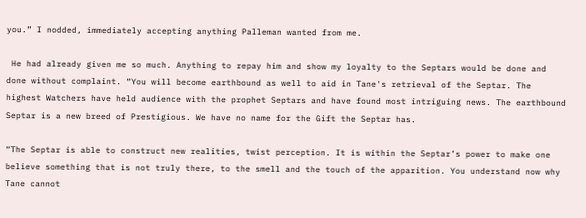you.” I nodded, immediately accepting anything Palleman wanted from me.

 He had already given me so much. Anything to repay him and show my loyalty to the Septars would be done and done without complaint. “You will become earthbound as well to aid in Tane's retrieval of the Septar. The highest Watchers have held audience with the prophet Septars and have found most intriguing news. The earthbound Septar is a new breed of Prestigious. We have no name for the Gift the Septar has.

“The Septar is able to construct new realities, twist perception. It is within the Septar’s power to make one believe something that is not truly there, to the smell and the touch of the apparition. You understand now why Tane cannot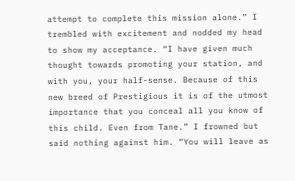attempt to complete this mission alone.” I trembled with excitement and nodded my head to show my acceptance. “I have given much thought towards promoting your station, and with you, your half-sense. Because of this new breed of Prestigious it is of the utmost importance that you conceal all you know of this child. Even from Tane.” I frowned but said nothing against him. “You will leave as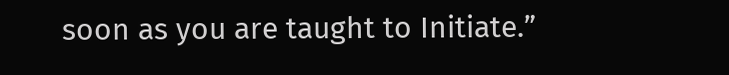soon as you are taught to Initiate.”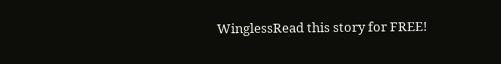WinglessRead this story for FREE!